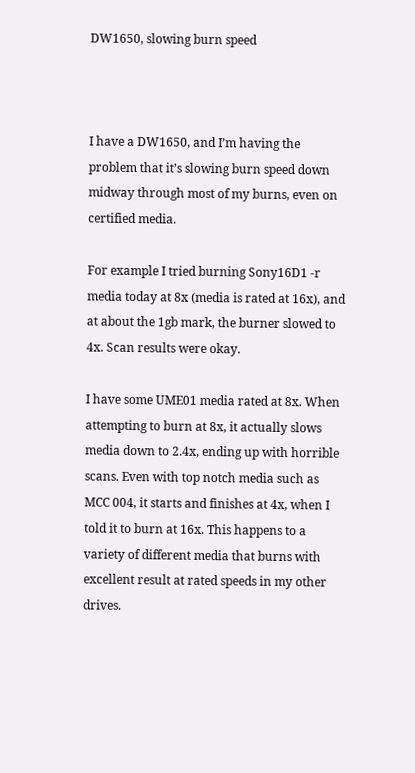DW1650, slowing burn speed



I have a DW1650, and I’m having the problem that it’s slowing burn speed down midway through most of my burns, even on certified media.

For example I tried burning Sony16D1 -r media today at 8x (media is rated at 16x), and at about the 1gb mark, the burner slowed to 4x. Scan results were okay.

I have some UME01 media rated at 8x. When attempting to burn at 8x, it actually slows media down to 2.4x, ending up with horrible scans. Even with top notch media such as MCC 004, it starts and finishes at 4x, when I told it to burn at 16x. This happens to a variety of different media that burns with excellent result at rated speeds in my other drives.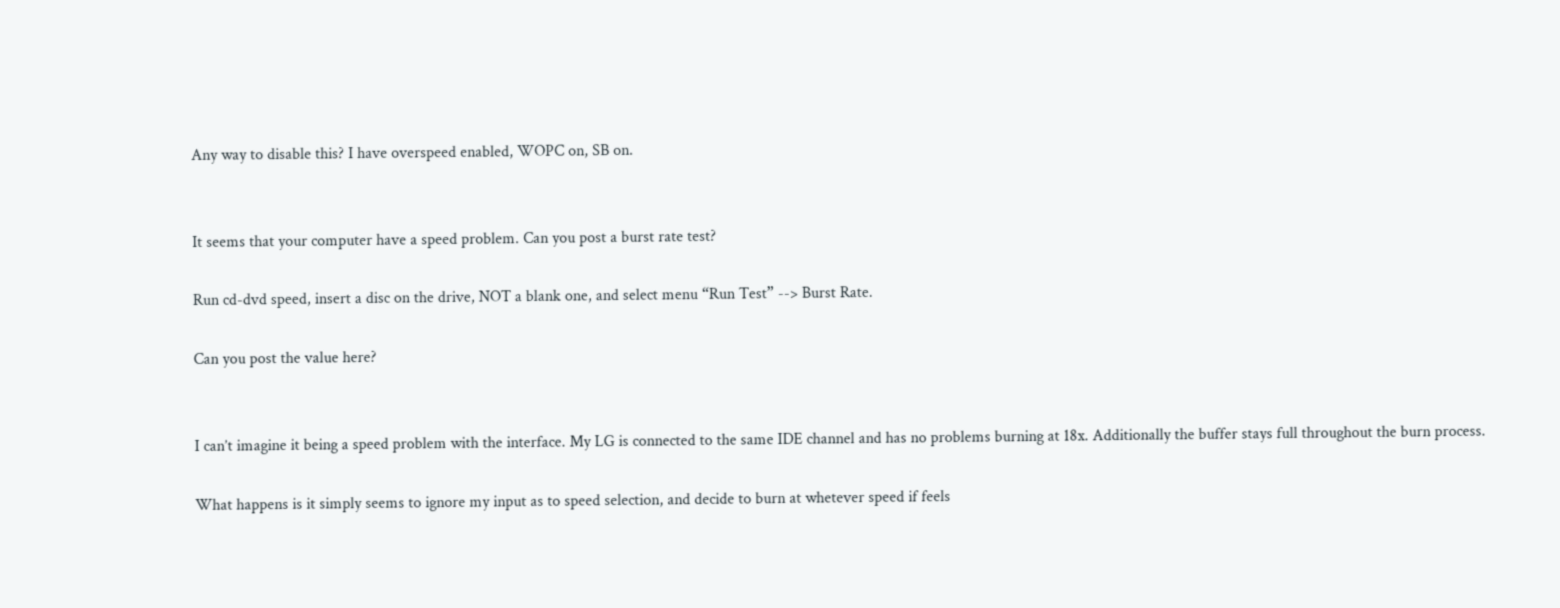Any way to disable this? I have overspeed enabled, WOPC on, SB on.


It seems that your computer have a speed problem. Can you post a burst rate test?

Run cd-dvd speed, insert a disc on the drive, NOT a blank one, and select menu “Run Test” --> Burst Rate.

Can you post the value here?


I can’t imagine it being a speed problem with the interface. My LG is connected to the same IDE channel and has no problems burning at 18x. Additionally the buffer stays full throughout the burn process.

What happens is it simply seems to ignore my input as to speed selection, and decide to burn at whetever speed if feels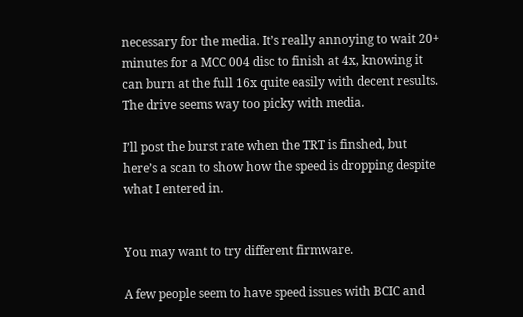necessary for the media. It’s really annoying to wait 20+ minutes for a MCC 004 disc to finish at 4x, knowing it can burn at the full 16x quite easily with decent results. The drive seems way too picky with media.

I’ll post the burst rate when the TRT is finshed, but here’s a scan to show how the speed is dropping despite what I entered in.


You may want to try different firmware.

A few people seem to have speed issues with BCIC and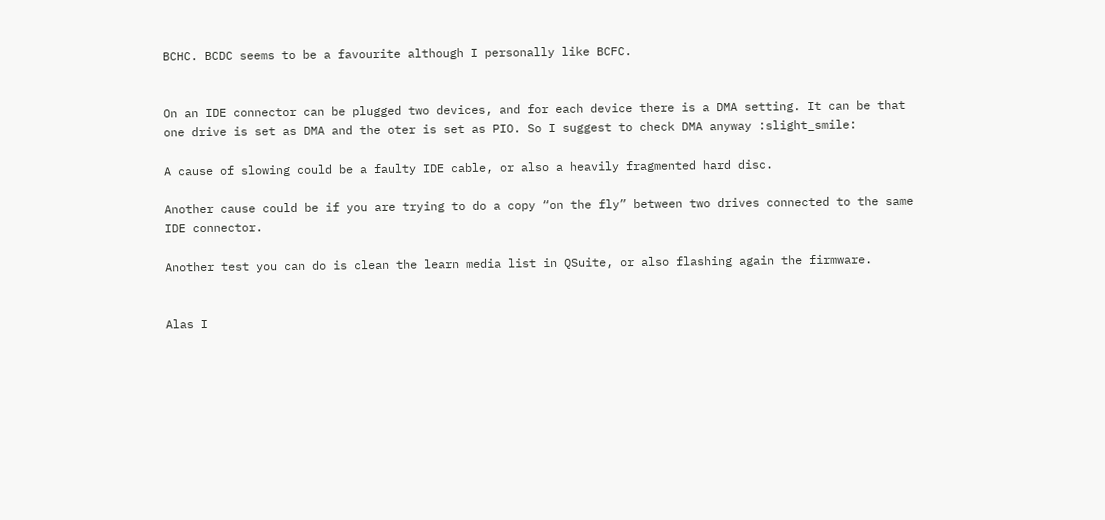BCHC. BCDC seems to be a favourite although I personally like BCFC.


On an IDE connector can be plugged two devices, and for each device there is a DMA setting. It can be that one drive is set as DMA and the oter is set as PIO. So I suggest to check DMA anyway :slight_smile:

A cause of slowing could be a faulty IDE cable, or also a heavily fragmented hard disc.

Another cause could be if you are trying to do a copy “on the fly” between two drives connected to the same IDE connector.

Another test you can do is clean the learn media list in QSuite, or also flashing again the firmware.


Alas I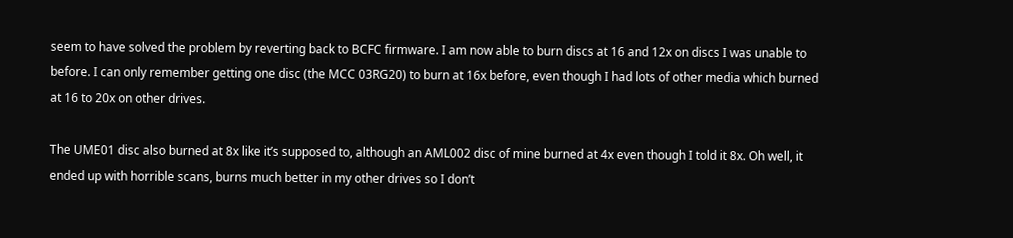seem to have solved the problem by reverting back to BCFC firmware. I am now able to burn discs at 16 and 12x on discs I was unable to before. I can only remember getting one disc (the MCC 03RG20) to burn at 16x before, even though I had lots of other media which burned at 16 to 20x on other drives.

The UME01 disc also burned at 8x like it’s supposed to, although an AML002 disc of mine burned at 4x even though I told it 8x. Oh well, it ended up with horrible scans, burns much better in my other drives so I don’t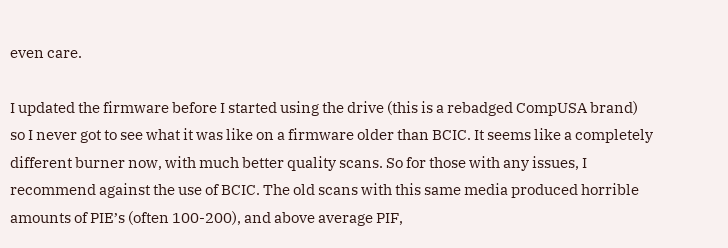even care.

I updated the firmware before I started using the drive (this is a rebadged CompUSA brand) so I never got to see what it was like on a firmware older than BCIC. It seems like a completely different burner now, with much better quality scans. So for those with any issues, I recommend against the use of BCIC. The old scans with this same media produced horrible amounts of PIE’s (often 100-200), and above average PIF,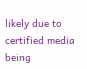likely due to certified media being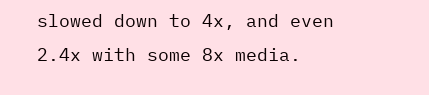slowed down to 4x, and even 2.4x with some 8x media.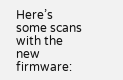Here’s some scans with the new firmware: